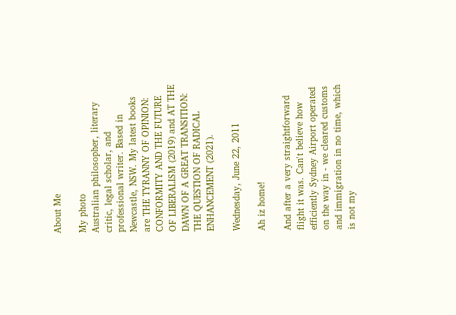About Me

My photo
Australian philosopher, literary critic, legal scholar, and professional writer. Based in Newcastle, NSW. My latest books are THE TYRANNY OF OPINION: CONFORMITY AND THE FUTURE OF LIBERALISM (2019) and AT THE DAWN OF A GREAT TRANSITION: THE QUESTION OF RADICAL ENHANCEMENT (2021).

Wednesday, June 22, 2011

Ah iz home!

And after a very straightforward flight it was. Can't believe how efficiently Sydney Airport operated on the way in - we cleared customs and immigration in no time, which is not my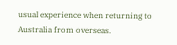usual experience when returning to Australia from overseas.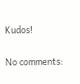Kudos!

No comments: